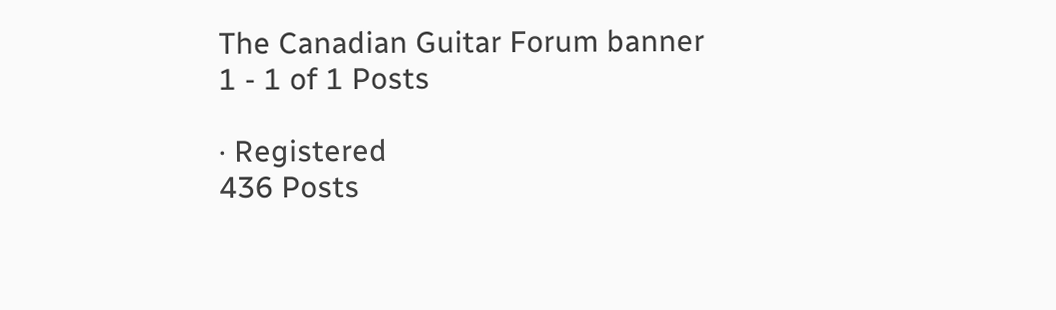The Canadian Guitar Forum banner
1 - 1 of 1 Posts

· Registered
436 Posts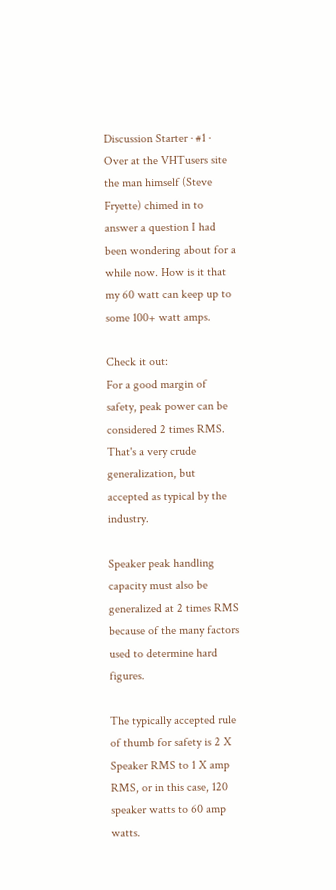Discussion Starter · #1 ·
Over at the VHTusers site the man himself (Steve Fryette) chimed in to answer a question I had been wondering about for a while now. How is it that my 60 watt can keep up to some 100+ watt amps.

Check it out:
For a good margin of safety, peak power can be considered 2 times RMS. That's a very crude generalization, but accepted as typical by the industry.

Speaker peak handling capacity must also be generalized at 2 times RMS because of the many factors used to determine hard figures.

The typically accepted rule of thumb for safety is 2 X Speaker RMS to 1 X amp RMS, or in this case, 120 speaker watts to 60 amp watts.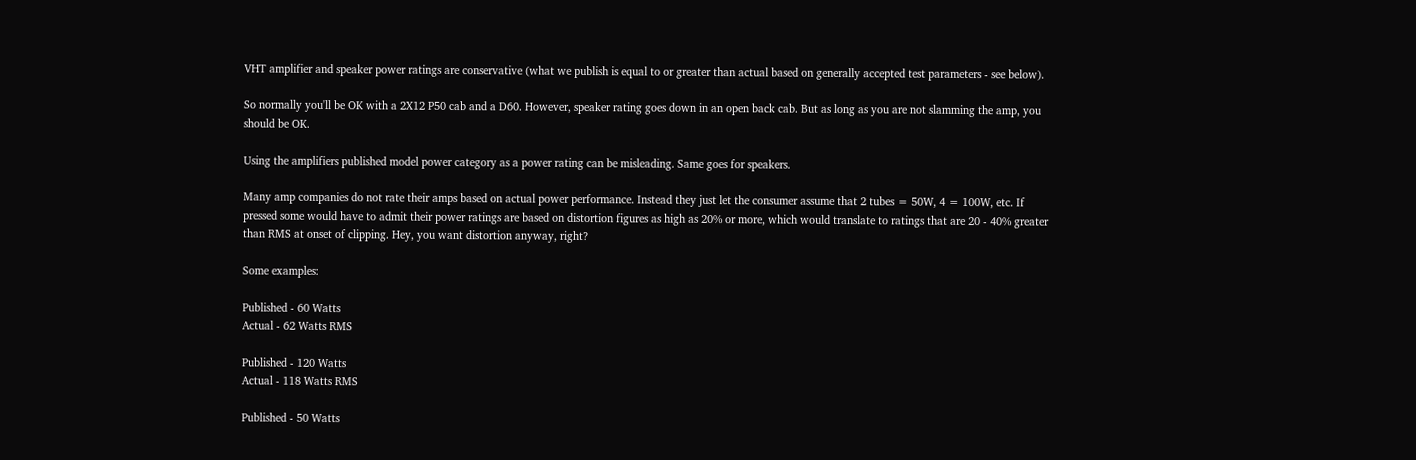VHT amplifier and speaker power ratings are conservative (what we publish is equal to or greater than actual based on generally accepted test parameters - see below).

So normally you'll be OK with a 2X12 P50 cab and a D60. However, speaker rating goes down in an open back cab. But as long as you are not slamming the amp, you should be OK.

Using the amplifiers published model power category as a power rating can be misleading. Same goes for speakers.

Many amp companies do not rate their amps based on actual power performance. Instead they just let the consumer assume that 2 tubes = 50W, 4 = 100W, etc. If pressed some would have to admit their power ratings are based on distortion figures as high as 20% or more, which would translate to ratings that are 20 - 40% greater than RMS at onset of clipping. Hey, you want distortion anyway, right?

Some examples:

Published - 60 Watts
Actual - 62 Watts RMS

Published - 120 Watts
Actual - 118 Watts RMS

Published - 50 Watts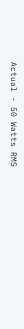Actual - 50 Watts RMS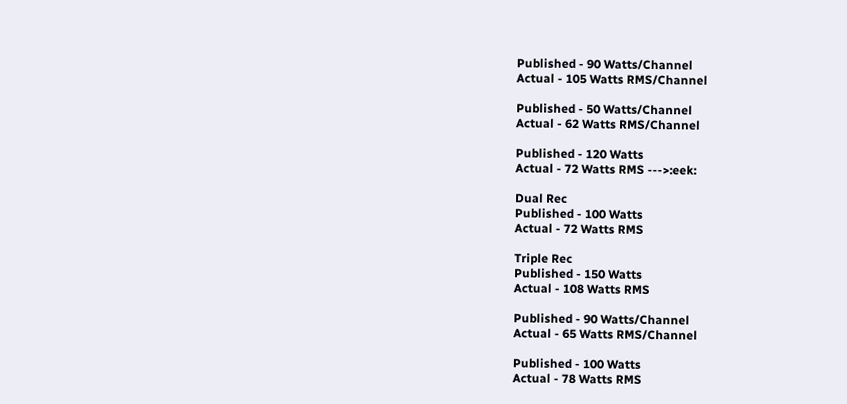Published - 90 Watts/Channel
Actual - 105 Watts RMS/Channel

Published - 50 Watts/Channel
Actual - 62 Watts RMS/Channel

Published - 120 Watts
Actual - 72 Watts RMS --->:eek:

Dual Rec
Published - 100 Watts
Actual - 72 Watts RMS

Triple Rec
Published - 150 Watts
Actual - 108 Watts RMS

Published - 90 Watts/Channel
Actual - 65 Watts RMS/Channel

Published - 100 Watts
Actual - 78 Watts RMS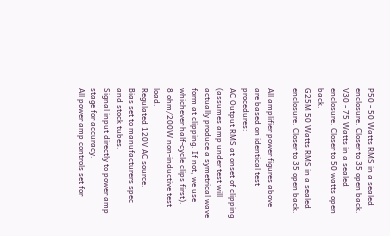P50 - 50 Watts RMS in a sealed enclosure. Closer to 35 open back.
V30 - 75 Watts in a sealed enclosure. Closer to 50 watts open back.
G25M 50 Watts RMS in a sealed enclosure. Closer to 35 open back.

All amplifier power figures above are based on identical test procedures:
AC Output RMS at onset of clipping (assumes amp under test will actually produce a symetrical wave form at clipping. If not, we use whichever half-cycle clips first).
8 ohm/200W non-inductive test load.
Regulated 120V AC source.
Bias set to manufacturers spec and stock tubes.
Signal input directly to power amp stage for accuracy.
All power amp controls set for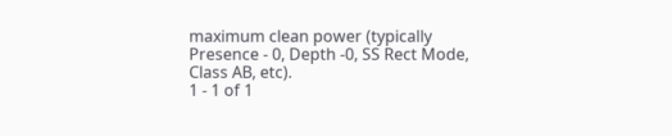maximum clean power (typically Presence - 0, Depth -0, SS Rect Mode, Class AB, etc).
1 - 1 of 1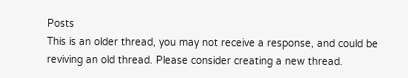Posts
This is an older thread, you may not receive a response, and could be reviving an old thread. Please consider creating a new thread.